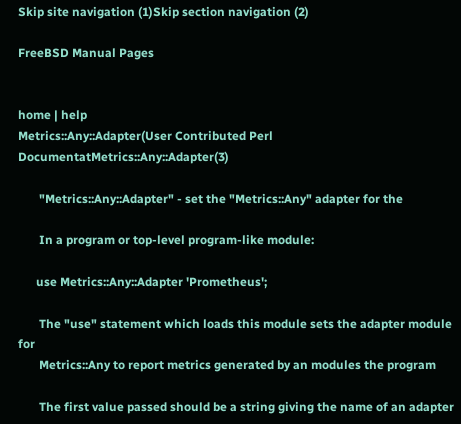Skip site navigation (1)Skip section navigation (2)

FreeBSD Manual Pages


home | help
Metrics::Any::Adapter(User Contributed Perl DocumentatMetrics::Any::Adapter(3)

       "Metrics::Any::Adapter" - set the "Metrics::Any" adapter for the

       In a program or top-level program-like module:

      use Metrics::Any::Adapter 'Prometheus';

       The "use" statement which loads this module sets the adapter module for
       Metrics::Any to report metrics generated by an modules the program

       The first value passed should be a string giving the name of an adapter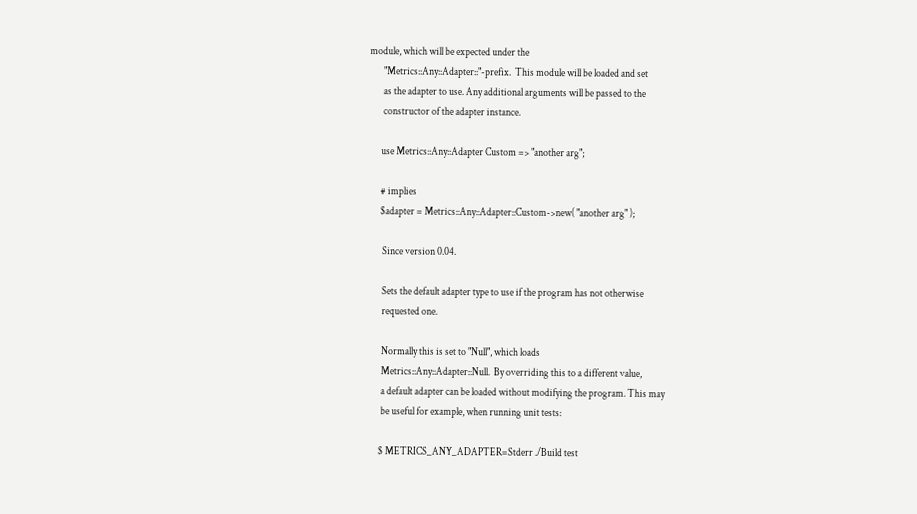module, which will be expected under the
       "Metrics::Any::Adapter::"-prefix.  This module will be loaded and set
       as the adapter to use. Any additional arguments will be passed to the
       constructor of the adapter instance.

      use Metrics::Any::Adapter Custom => "another arg";

      # implies
      $adapter = Metrics::Any::Adapter::Custom->new( "another arg" );

       Since version 0.04.

       Sets the default adapter type to use if the program has not otherwise
       requested one.

       Normally this is set to "Null", which loads
       Metrics::Any::Adapter::Null.  By overriding this to a different value,
       a default adapter can be loaded without modifying the program. This may
       be useful for example, when running unit tests:

      $ METRICS_ANY_ADAPTER=Stderr ./Build test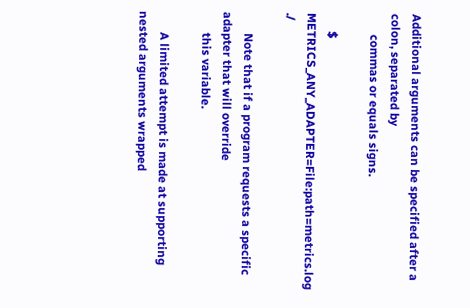Additional arguments can be specified after a colon, separated by
       commas or equals signs.

      $ METRICS_ANY_ADAPTER=File:path=metrics.log ./

       Note that if a program requests a specific adapter that will override
       this variable.

       A limited attempt is made at supporting nested arguments wrapped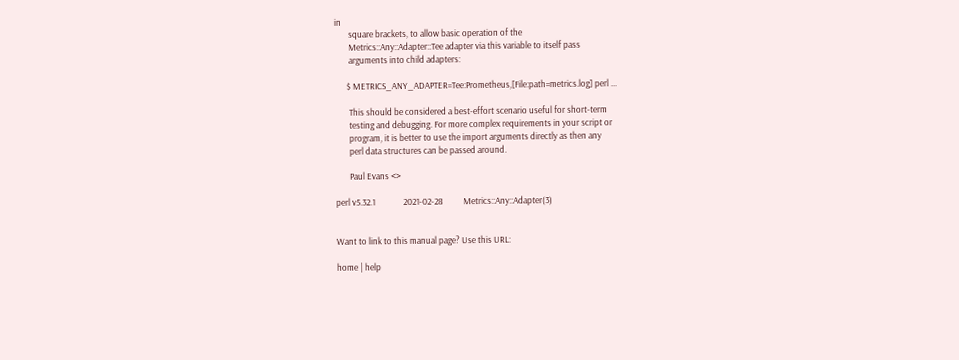in
       square brackets, to allow basic operation of the
       Metrics::Any::Adapter::Tee adapter via this variable to itself pass
       arguments into child adapters:

      $ METRICS_ANY_ADAPTER=Tee:Prometheus,[File:path=metrics.log] perl ...

       This should be considered a best-effort scenario useful for short-term
       testing and debugging. For more complex requirements in your script or
       program, it is better to use the import arguments directly as then any
       perl data structures can be passed around.

       Paul Evans <>

perl v5.32.1              2021-02-28          Metrics::Any::Adapter(3)


Want to link to this manual page? Use this URL:

home | help